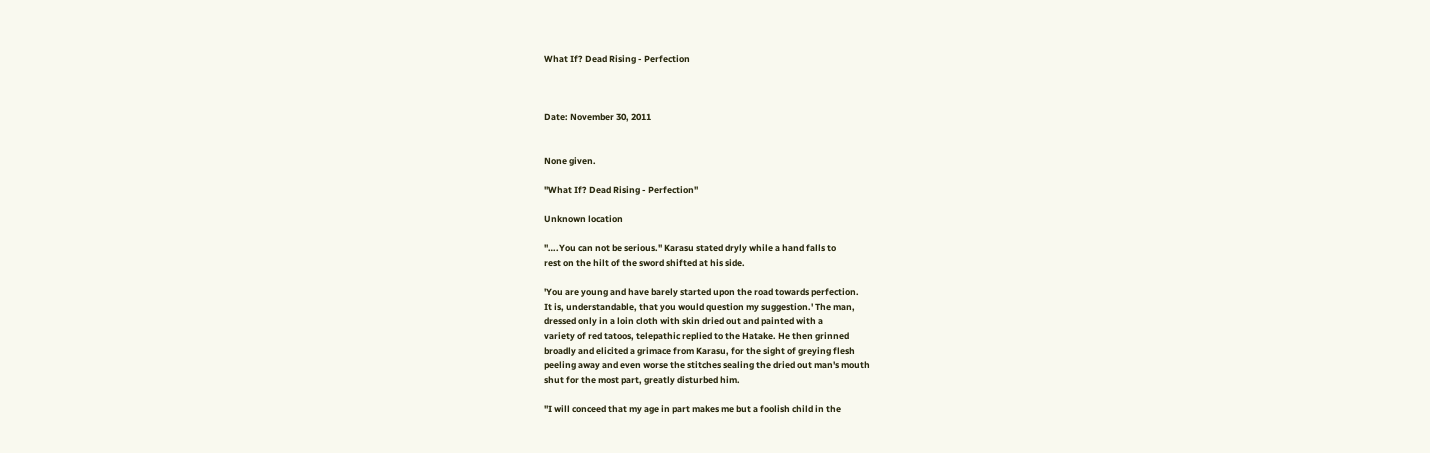What If? Dead Rising - Perfection



Date: November 30, 2011


None given.

"What If? Dead Rising - Perfection"

Unknown location

"….You can not be serious." Karasu stated dryly while a hand falls to
rest on the hilt of the sword shifted at his side.

'You are young and have barely started upon the road towards perfection.
It is, understandable, that you would question my suggestion.' The man,
dressed only in a loin cloth with skin dried out and painted with a
variety of red tatoos, telepathic replied to the Hatake. He then grinned
broadly and elicited a grimace from Karasu, for the sight of greying flesh
peeling away and even worse the stitches sealing the dried out man's mouth
shut for the most part, greatly disturbed him.

"I will conceed that my age in part makes me but a foolish child in the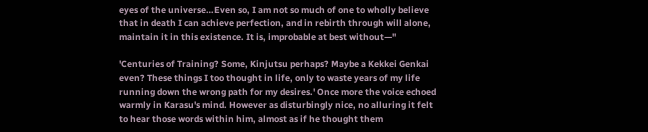eyes of the universe…Even so, I am not so much of one to wholly believe
that in death I can achieve perfection, and in rebirth through will alone,
maintain it in this existence. It is, improbable at best without—"

'Centuries of Training? Some, Kinjutsu perhaps? Maybe a Kekkei Genkai
even? These things I too thought in life, only to waste years of my life
running down the wrong path for my desires.' Once more the voice echoed
warmly in Karasu's mind. However as disturbingly nice, no alluring it felt
to hear those words within him, almost as if he thought them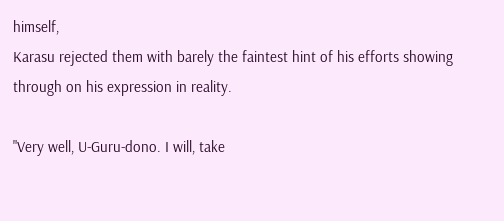himself,
Karasu rejected them with barely the faintest hint of his efforts showing
through on his expression in reality.

"Very well, U-Guru-dono. I will, take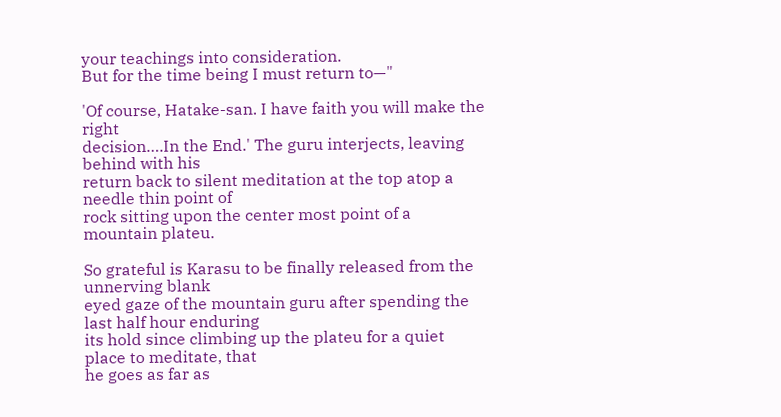your teachings into consideration.
But for the time being I must return to—"

'Of course, Hatake-san. I have faith you will make the right
decision….In the End.' The guru interjects, leaving behind with his
return back to silent meditation at the top atop a needle thin point of
rock sitting upon the center most point of a mountain plateu.

So grateful is Karasu to be finally released from the unnerving blank
eyed gaze of the mountain guru after spending the last half hour enduring
its hold since climbing up the plateu for a quiet place to meditate, that
he goes as far as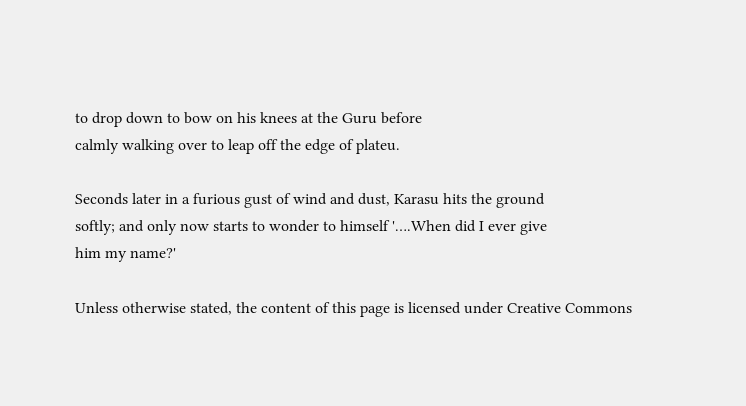to drop down to bow on his knees at the Guru before
calmly walking over to leap off the edge of plateu.

Seconds later in a furious gust of wind and dust, Karasu hits the ground
softly; and only now starts to wonder to himself '….When did I ever give
him my name?'

Unless otherwise stated, the content of this page is licensed under Creative Commons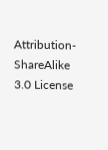Attribution-ShareAlike 3.0 License